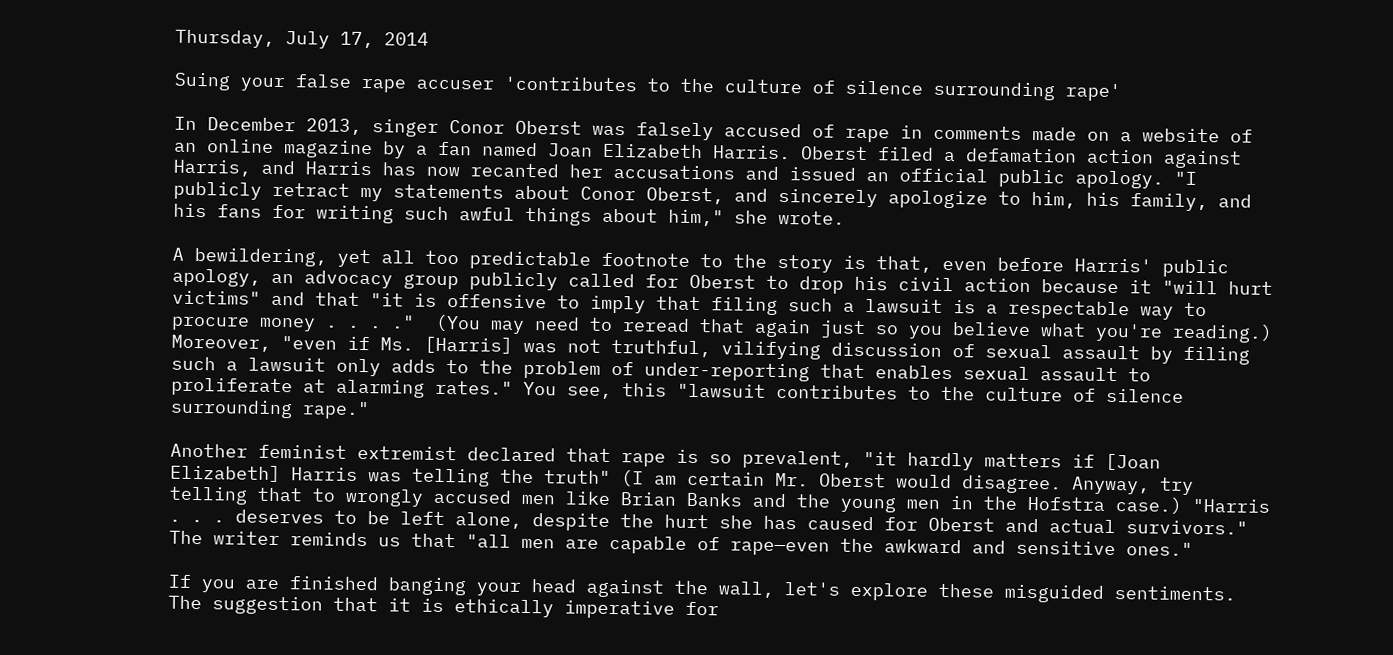Thursday, July 17, 2014

Suing your false rape accuser 'contributes to the culture of silence surrounding rape'

In December 2013, singer Conor Oberst was falsely accused of rape in comments made on a website of an online magazine by a fan named Joan Elizabeth Harris. Oberst filed a defamation action against Harris, and Harris has now recanted her accusations and issued an official public apology. "I publicly retract my statements about Conor Oberst, and sincerely apologize to him, his family, and his fans for writing such awful things about him," she wrote.

A bewildering, yet all too predictable footnote to the story is that, even before Harris' public apology, an advocacy group publicly called for Oberst to drop his civil action because it "will hurt victims" and that "it is offensive to imply that filing such a lawsuit is a respectable way to procure money . . . ."  (You may need to reread that again just so you believe what you're reading.) Moreover, "even if Ms. [Harris] was not truthful, vilifying discussion of sexual assault by filing such a lawsuit only adds to the problem of under-reporting that enables sexual assault to proliferate at alarming rates." You see, this "lawsuit contributes to the culture of silence surrounding rape."

Another feminist extremist declared that rape is so prevalent, "it hardly matters if [Joan Elizabeth] Harris was telling the truth" (I am certain Mr. Oberst would disagree. Anyway, try telling that to wrongly accused men like Brian Banks and the young men in the Hofstra case.) "Harris . . . deserves to be left alone, despite the hurt she has caused for Oberst and actual survivors." The writer reminds us that "all men are capable of rape—even the awkward and sensitive ones."

If you are finished banging your head against the wall, let's explore these misguided sentiments. The suggestion that it is ethically imperative for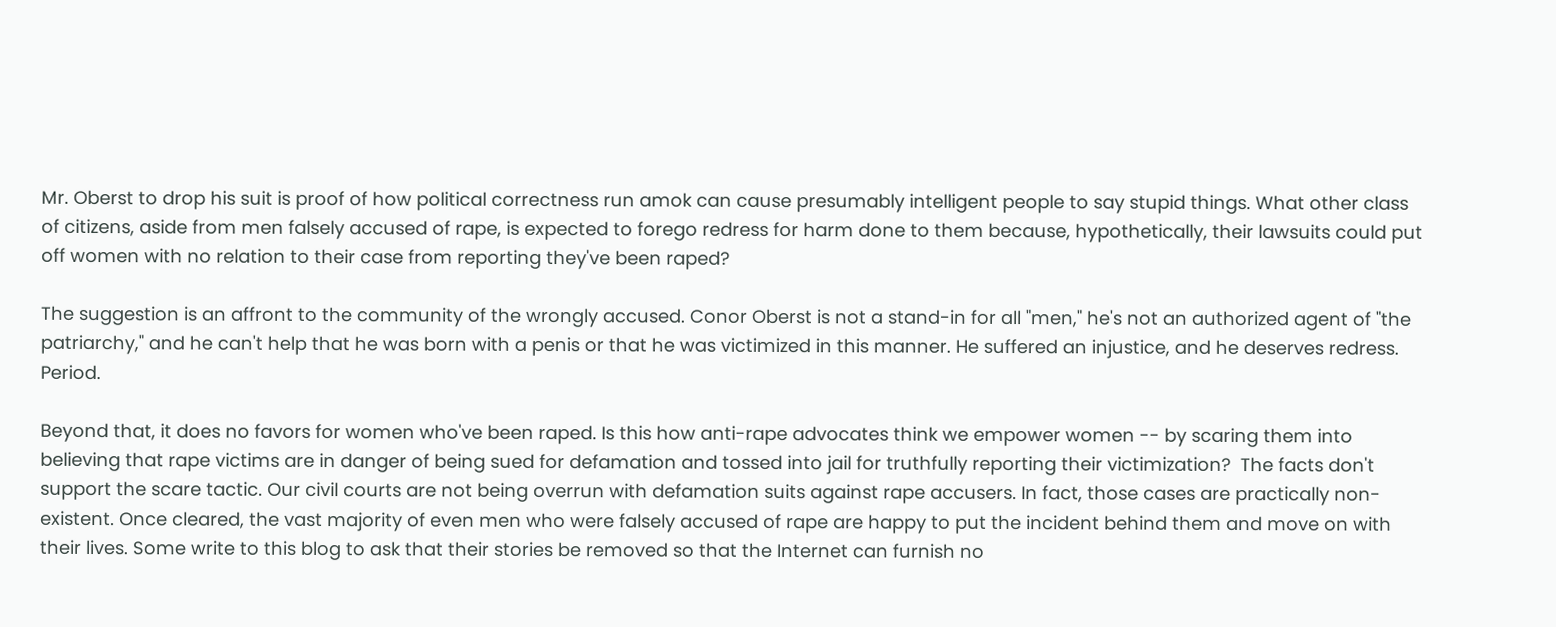Mr. Oberst to drop his suit is proof of how political correctness run amok can cause presumably intelligent people to say stupid things. What other class of citizens, aside from men falsely accused of rape, is expected to forego redress for harm done to them because, hypothetically, their lawsuits could put off women with no relation to their case from reporting they've been raped?

The suggestion is an affront to the community of the wrongly accused. Conor Oberst is not a stand-in for all "men," he's not an authorized agent of "the patriarchy," and he can't help that he was born with a penis or that he was victimized in this manner. He suffered an injustice, and he deserves redress. Period.

Beyond that, it does no favors for women who've been raped. Is this how anti-rape advocates think we empower women -- by scaring them into believing that rape victims are in danger of being sued for defamation and tossed into jail for truthfully reporting their victimization?  The facts don't support the scare tactic. Our civil courts are not being overrun with defamation suits against rape accusers. In fact, those cases are practically non-existent. Once cleared, the vast majority of even men who were falsely accused of rape are happy to put the incident behind them and move on with their lives. Some write to this blog to ask that their stories be removed so that the Internet can furnish no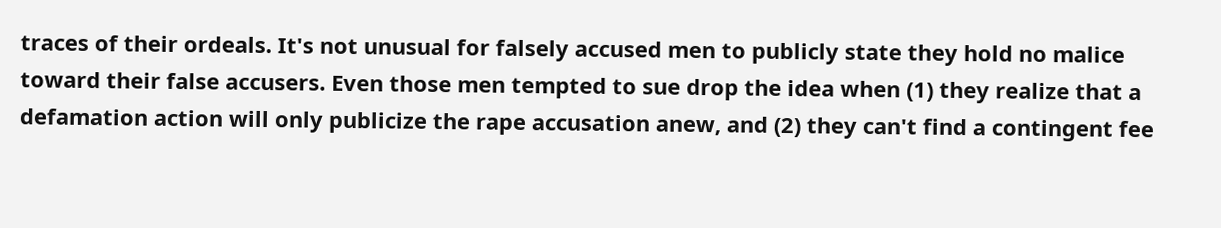traces of their ordeals. It's not unusual for falsely accused men to publicly state they hold no malice toward their false accusers. Even those men tempted to sue drop the idea when (1) they realize that a defamation action will only publicize the rape accusation anew, and (2) they can't find a contingent fee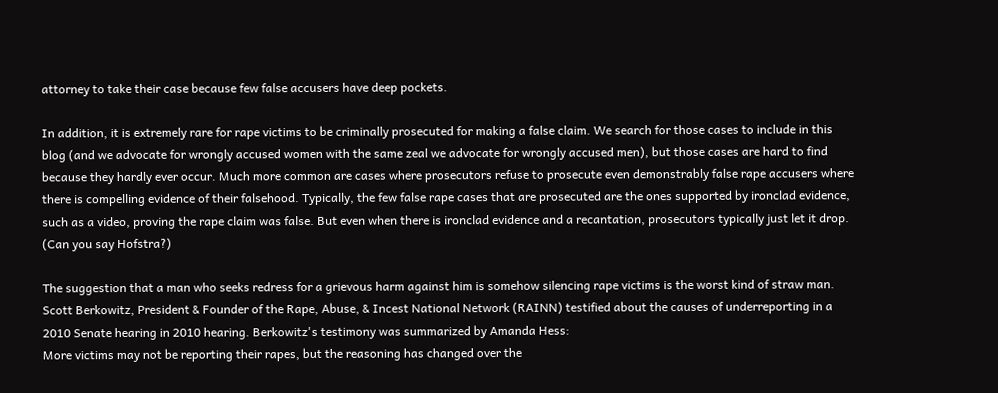attorney to take their case because few false accusers have deep pockets.

In addition, it is extremely rare for rape victims to be criminally prosecuted for making a false claim. We search for those cases to include in this blog (and we advocate for wrongly accused women with the same zeal we advocate for wrongly accused men), but those cases are hard to find because they hardly ever occur. Much more common are cases where prosecutors refuse to prosecute even demonstrably false rape accusers where there is compelling evidence of their falsehood. Typically, the few false rape cases that are prosecuted are the ones supported by ironclad evidence, such as a video, proving the rape claim was false. But even when there is ironclad evidence and a recantation, prosecutors typically just let it drop. (Can you say Hofstra?)

The suggestion that a man who seeks redress for a grievous harm against him is somehow silencing rape victims is the worst kind of straw man. Scott Berkowitz, President & Founder of the Rape, Abuse, & Incest National Network (RAINN) testified about the causes of underreporting in a 2010 Senate hearing in 2010 hearing. Berkowitz's testimony was summarized by Amanda Hess:
More victims may not be reporting their rapes, but the reasoning has changed over the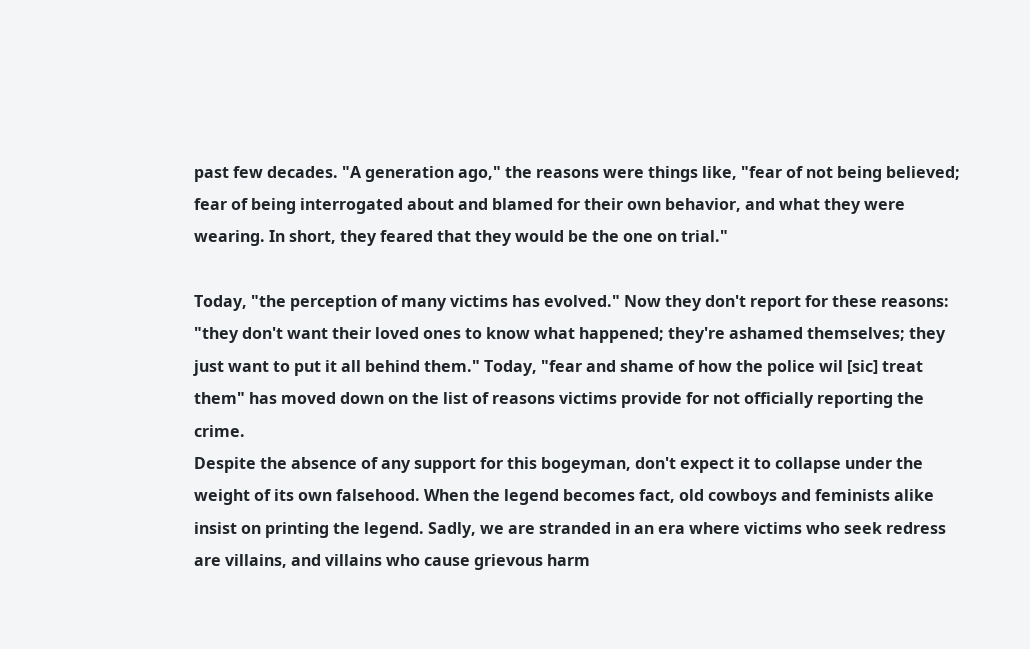past few decades. "A generation ago," the reasons were things like, "fear of not being believed; fear of being interrogated about and blamed for their own behavior, and what they were wearing. In short, they feared that they would be the one on trial."

Today, "the perception of many victims has evolved." Now they don't report for these reasons: "they don't want their loved ones to know what happened; they're ashamed themselves; they just want to put it all behind them." Today, "fear and shame of how the police wil [sic] treat them" has moved down on the list of reasons victims provide for not officially reporting the crime.
Despite the absence of any support for this bogeyman, don't expect it to collapse under the weight of its own falsehood. When the legend becomes fact, old cowboys and feminists alike insist on printing the legend. Sadly, we are stranded in an era where victims who seek redress are villains, and villains who cause grievous harm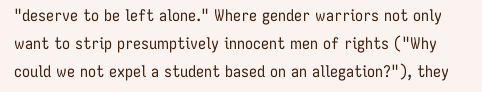"deserve to be left alone." Where gender warriors not only want to strip presumptively innocent men of rights ("Why could we not expel a student based on an allegation?"), they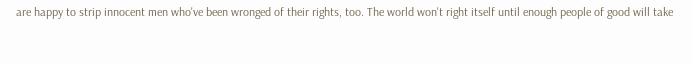are happy to strip innocent men who've been wronged of their rights, too. The world won't right itself until enough people of good will take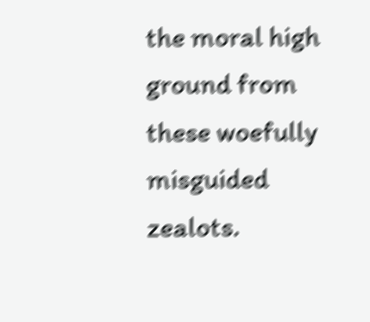the moral high ground from these woefully misguided zealots.